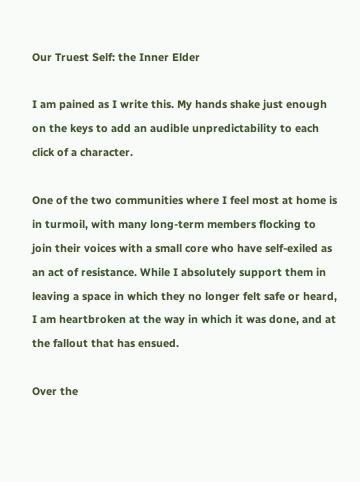Our Truest Self: the Inner Elder

I am pained as I write this. My hands shake just enough on the keys to add an audible unpredictability to each click of a character.

One of the two communities where I feel most at home is in turmoil, with many long-term members flocking to join their voices with a small core who have self-exiled as an act of resistance. While I absolutely support them in leaving a space in which they no longer felt safe or heard, I am heartbroken at the way in which it was done, and at the fallout that has ensued.

Over the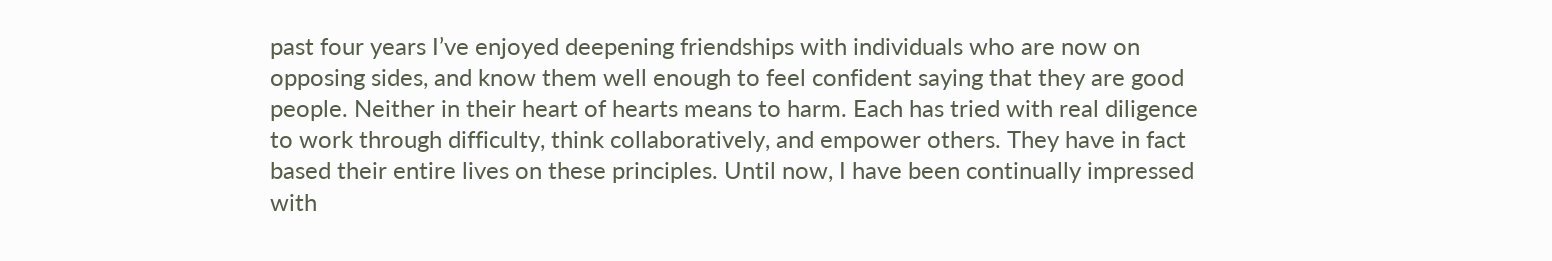past four years I’ve enjoyed deepening friendships with individuals who are now on opposing sides, and know them well enough to feel confident saying that they are good people. Neither in their heart of hearts means to harm. Each has tried with real diligence to work through difficulty, think collaboratively, and empower others. They have in fact based their entire lives on these principles. Until now, I have been continually impressed with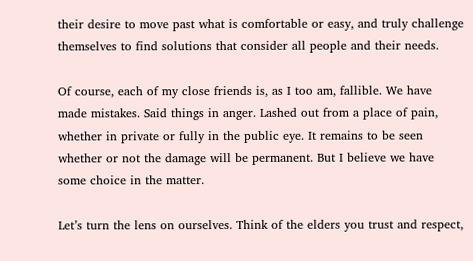their desire to move past what is comfortable or easy, and truly challenge themselves to find solutions that consider all people and their needs.

Of course, each of my close friends is, as I too am, fallible. We have made mistakes. Said things in anger. Lashed out from a place of pain, whether in private or fully in the public eye. It remains to be seen whether or not the damage will be permanent. But I believe we have some choice in the matter.

Let’s turn the lens on ourselves. Think of the elders you trust and respect,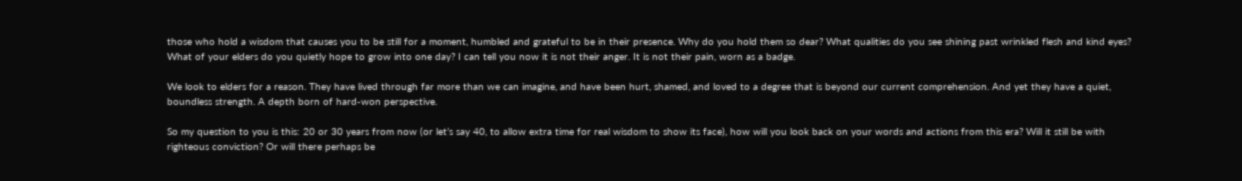those who hold a wisdom that causes you to be still for a moment, humbled and grateful to be in their presence. Why do you hold them so dear? What qualities do you see shining past wrinkled flesh and kind eyes? What of your elders do you quietly hope to grow into one day? I can tell you now it is not their anger. It is not their pain, worn as a badge.

We look to elders for a reason. They have lived through far more than we can imagine, and have been hurt, shamed, and loved to a degree that is beyond our current comprehension. And yet they have a quiet, boundless strength. A depth born of hard-won perspective.

So my question to you is this: 20 or 30 years from now (or let’s say 40, to allow extra time for real wisdom to show its face), how will you look back on your words and actions from this era? Will it still be with righteous conviction? Or will there perhaps be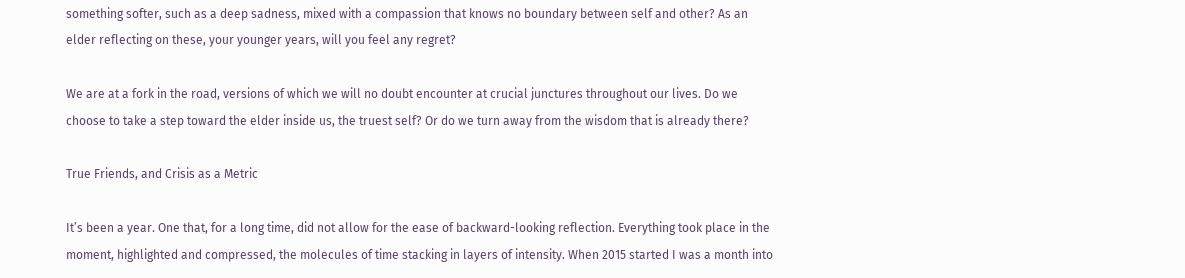something softer, such as a deep sadness, mixed with a compassion that knows no boundary between self and other? As an elder reflecting on these, your younger years, will you feel any regret?

We are at a fork in the road, versions of which we will no doubt encounter at crucial junctures throughout our lives. Do we choose to take a step toward the elder inside us, the truest self? Or do we turn away from the wisdom that is already there?

True Friends, and Crisis as a Metric

It’s been a year. One that, for a long time, did not allow for the ease of backward-looking reflection. Everything took place in the moment, highlighted and compressed, the molecules of time stacking in layers of intensity. When 2015 started I was a month into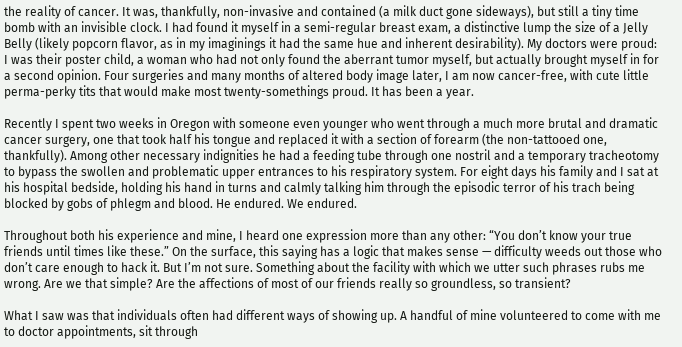the reality of cancer. It was, thankfully, non-invasive and contained (a milk duct gone sideways), but still a tiny time bomb with an invisible clock. I had found it myself in a semi-regular breast exam, a distinctive lump the size of a Jelly Belly (likely popcorn flavor, as in my imaginings it had the same hue and inherent desirability). My doctors were proud: I was their poster child, a woman who had not only found the aberrant tumor myself, but actually brought myself in for a second opinion. Four surgeries and many months of altered body image later, I am now cancer-free, with cute little perma-perky tits that would make most twenty-somethings proud. It has been a year.

Recently I spent two weeks in Oregon with someone even younger who went through a much more brutal and dramatic cancer surgery, one that took half his tongue and replaced it with a section of forearm (the non-tattooed one, thankfully). Among other necessary indignities he had a feeding tube through one nostril and a temporary tracheotomy to bypass the swollen and problematic upper entrances to his respiratory system. For eight days his family and I sat at his hospital bedside, holding his hand in turns and calmly talking him through the episodic terror of his trach being blocked by gobs of phlegm and blood. He endured. We endured.

Throughout both his experience and mine, I heard one expression more than any other: “You don’t know your true friends until times like these.” On the surface, this saying has a logic that makes sense — difficulty weeds out those who don’t care enough to hack it. But I’m not sure. Something about the facility with which we utter such phrases rubs me wrong. Are we that simple? Are the affections of most of our friends really so groundless, so transient?

What I saw was that individuals often had different ways of showing up. A handful of mine volunteered to come with me to doctor appointments, sit through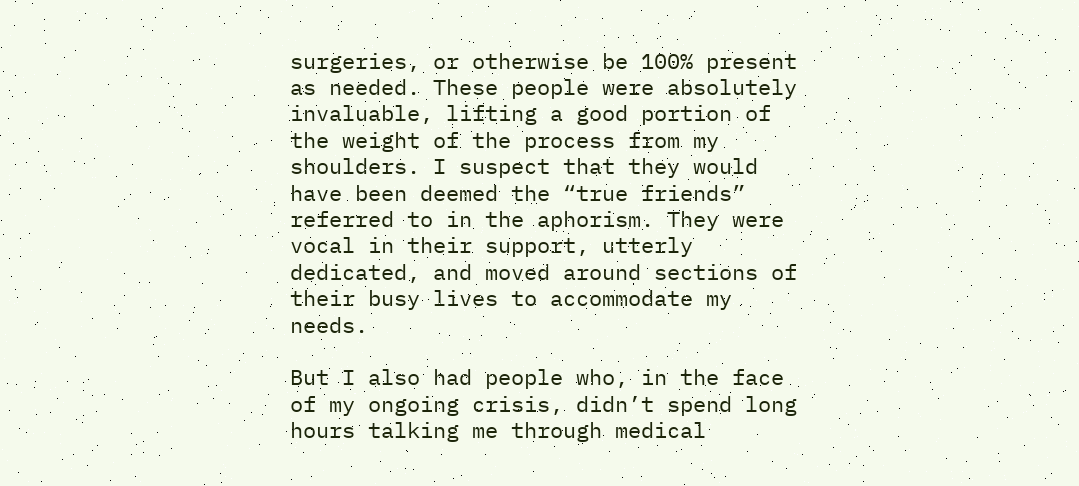surgeries, or otherwise be 100% present as needed. These people were absolutely invaluable, lifting a good portion of the weight of the process from my shoulders. I suspect that they would have been deemed the “true friends” referred to in the aphorism. They were vocal in their support, utterly dedicated, and moved around sections of their busy lives to accommodate my needs.

But I also had people who, in the face of my ongoing crisis, didn’t spend long hours talking me through medical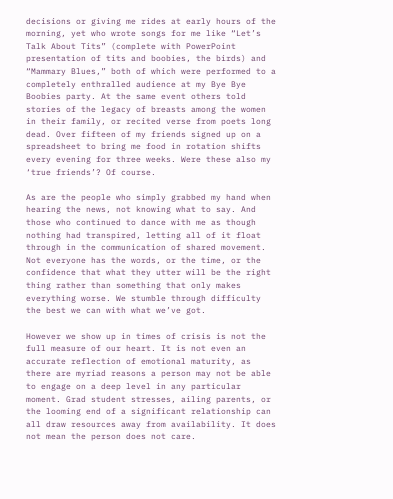decisions or giving me rides at early hours of the morning, yet who wrote songs for me like “Let’s Talk About Tits” (complete with PowerPoint presentation of tits and boobies, the birds) and “Mammary Blues,” both of which were performed to a completely enthralled audience at my Bye Bye Boobies party. At the same event others told stories of the legacy of breasts among the women in their family, or recited verse from poets long dead. Over fifteen of my friends signed up on a spreadsheet to bring me food in rotation shifts every evening for three weeks. Were these also my ‘true friends’? Of course.

As are the people who simply grabbed my hand when hearing the news, not knowing what to say. And those who continued to dance with me as though nothing had transpired, letting all of it float through in the communication of shared movement. Not everyone has the words, or the time, or the confidence that what they utter will be the right thing rather than something that only makes everything worse. We stumble through difficulty the best we can with what we’ve got.

However we show up in times of crisis is not the full measure of our heart. It is not even an accurate reflection of emotional maturity, as there are myriad reasons a person may not be able to engage on a deep level in any particular moment. Grad student stresses, ailing parents, or the looming end of a significant relationship can all draw resources away from availability. It does not mean the person does not care.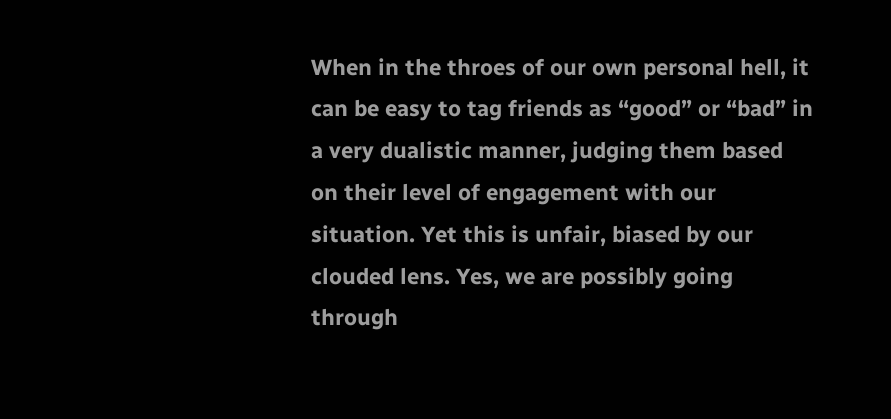When in the throes of our own personal hell, it can be easy to tag friends as “good” or “bad” in a very dualistic manner, judging them based on their level of engagement with our situation. Yet this is unfair, biased by our clouded lens. Yes, we are possibly going through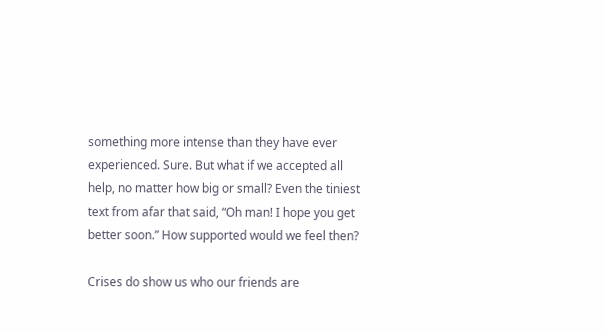something more intense than they have ever experienced. Sure. But what if we accepted all help, no matter how big or small? Even the tiniest text from afar that said, “Oh man! I hope you get better soon.” How supported would we feel then?

Crises do show us who our friends are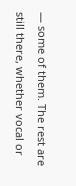— some of them. The rest are still there, whether vocal or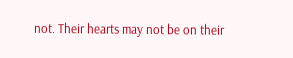not. Their hearts may not be on their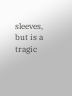sleeves, but is a tragic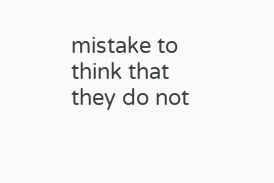mistake to think that they do not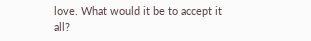love. What would it be to accept it all?